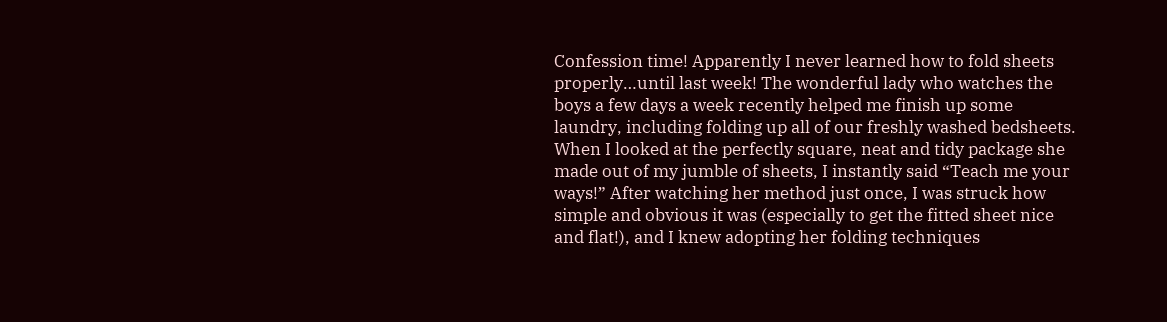Confession time! Apparently I never learned how to fold sheets properly…until last week! The wonderful lady who watches the boys a few days a week recently helped me finish up some laundry, including folding up all of our freshly washed bedsheets. When I looked at the perfectly square, neat and tidy package she made out of my jumble of sheets, I instantly said “Teach me your ways!” After watching her method just once, I was struck how simple and obvious it was (especially to get the fitted sheet nice and flat!), and I knew adopting her folding techniques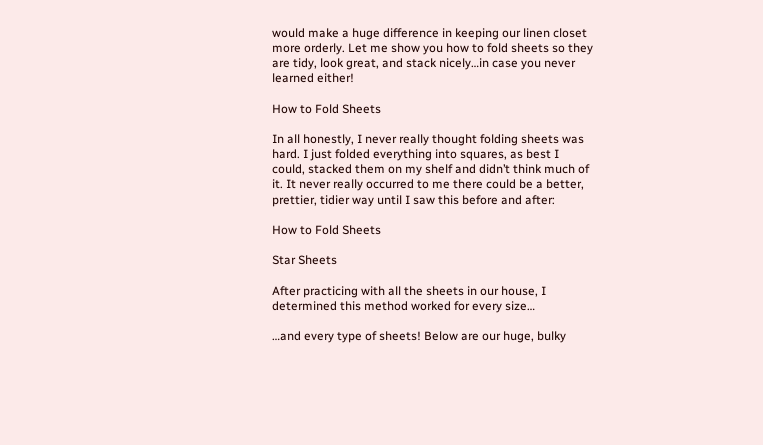would make a huge difference in keeping our linen closet more orderly. Let me show you how to fold sheets so they are tidy, look great, and stack nicely…in case you never learned either!

How to Fold Sheets

In all honestly, I never really thought folding sheets was hard. I just folded everything into squares, as best I could, stacked them on my shelf and didn’t think much of it. It never really occurred to me there could be a better, prettier, tidier way until I saw this before and after:

How to Fold Sheets

Star Sheets

After practicing with all the sheets in our house, I determined this method worked for every size…

…and every type of sheets! Below are our huge, bulky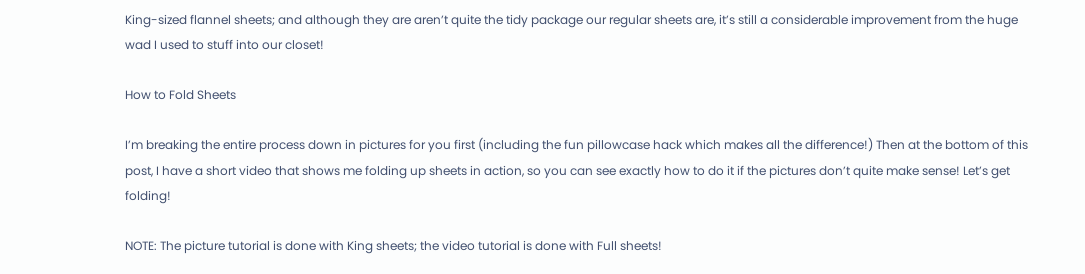King-sized flannel sheets; and although they are aren’t quite the tidy package our regular sheets are, it’s still a considerable improvement from the huge wad I used to stuff into our closet!

How to Fold Sheets

I’m breaking the entire process down in pictures for you first (including the fun pillowcase hack which makes all the difference!) Then at the bottom of this post, I have a short video that shows me folding up sheets in action, so you can see exactly how to do it if the pictures don’t quite make sense! Let’s get folding!

NOTE: The picture tutorial is done with King sheets; the video tutorial is done with Full sheets!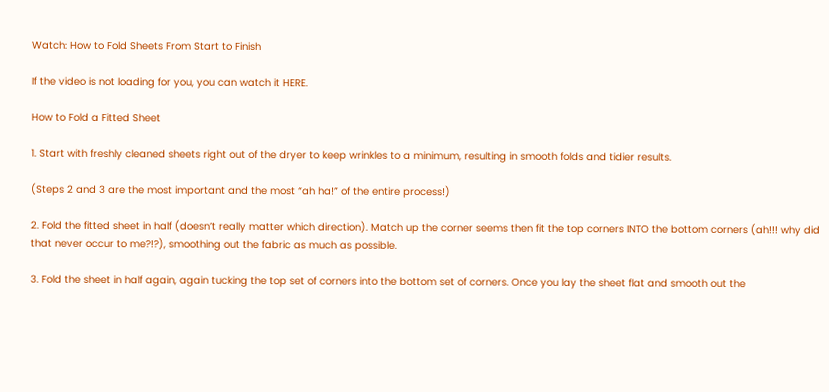Watch: How to Fold Sheets From Start to Finish

If the video is not loading for you, you can watch it HERE.

How to Fold a Fitted Sheet

1. Start with freshly cleaned sheets right out of the dryer to keep wrinkles to a minimum, resulting in smooth folds and tidier results.

(Steps 2 and 3 are the most important and the most “ah ha!” of the entire process!)

2. Fold the fitted sheet in half (doesn’t really matter which direction). Match up the corner seems then fit the top corners INTO the bottom corners (ah!!! why did that never occur to me?!?), smoothing out the fabric as much as possible.

3. Fold the sheet in half again, again tucking the top set of corners into the bottom set of corners. Once you lay the sheet flat and smooth out the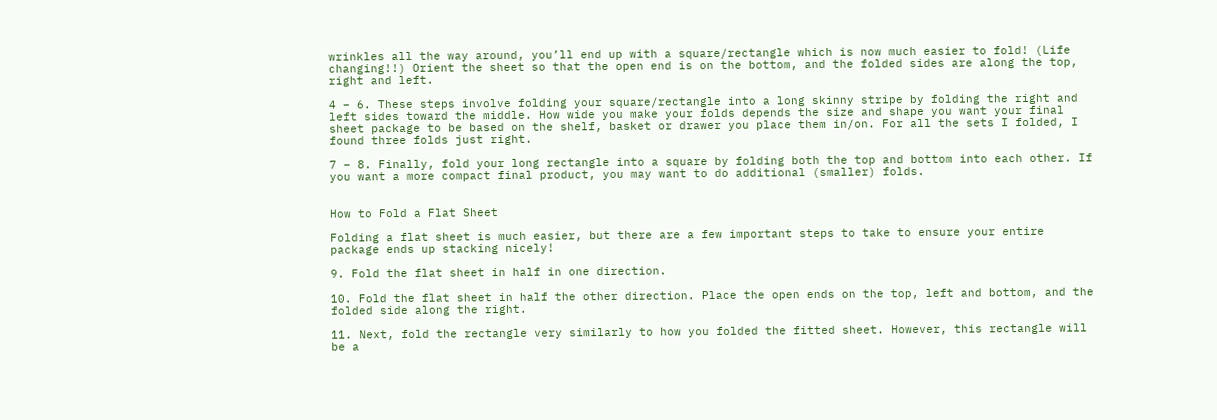wrinkles all the way around, you’ll end up with a square/rectangle which is now much easier to fold! (Life changing!!) Orient the sheet so that the open end is on the bottom, and the folded sides are along the top, right and left.

4 – 6. These steps involve folding your square/rectangle into a long skinny stripe by folding the right and left sides toward the middle. How wide you make your folds depends the size and shape you want your final sheet package to be based on the shelf, basket or drawer you place them in/on. For all the sets I folded, I found three folds just right.

7 – 8. Finally, fold your long rectangle into a square by folding both the top and bottom into each other. If you want a more compact final product, you may want to do additional (smaller) folds.


How to Fold a Flat Sheet

Folding a flat sheet is much easier, but there are a few important steps to take to ensure your entire package ends up stacking nicely!

9. Fold the flat sheet in half in one direction.

10. Fold the flat sheet in half the other direction. Place the open ends on the top, left and bottom, and the folded side along the right.

11. Next, fold the rectangle very similarly to how you folded the fitted sheet. However, this rectangle will be a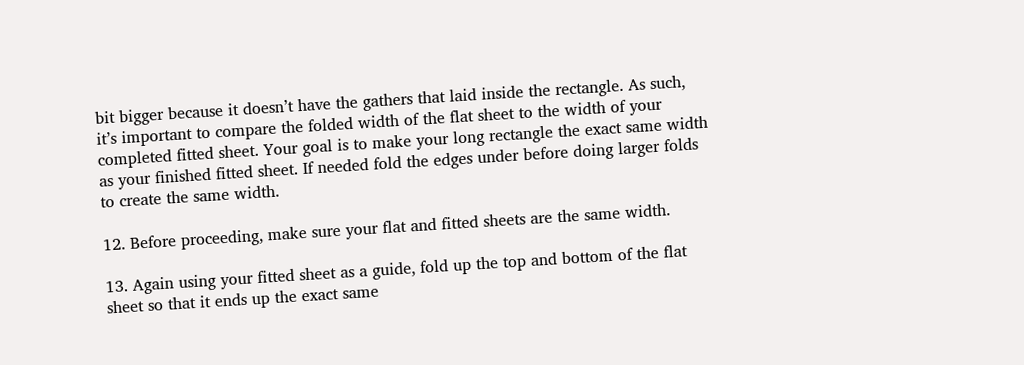bit bigger because it doesn’t have the gathers that laid inside the rectangle. As such, it’s important to compare the folded width of the flat sheet to the width of your completed fitted sheet. Your goal is to make your long rectangle the exact same width as your finished fitted sheet. If needed fold the edges under before doing larger folds to create the same width.

12. Before proceeding, make sure your flat and fitted sheets are the same width.

13. Again using your fitted sheet as a guide, fold up the top and bottom of the flat sheet so that it ends up the exact same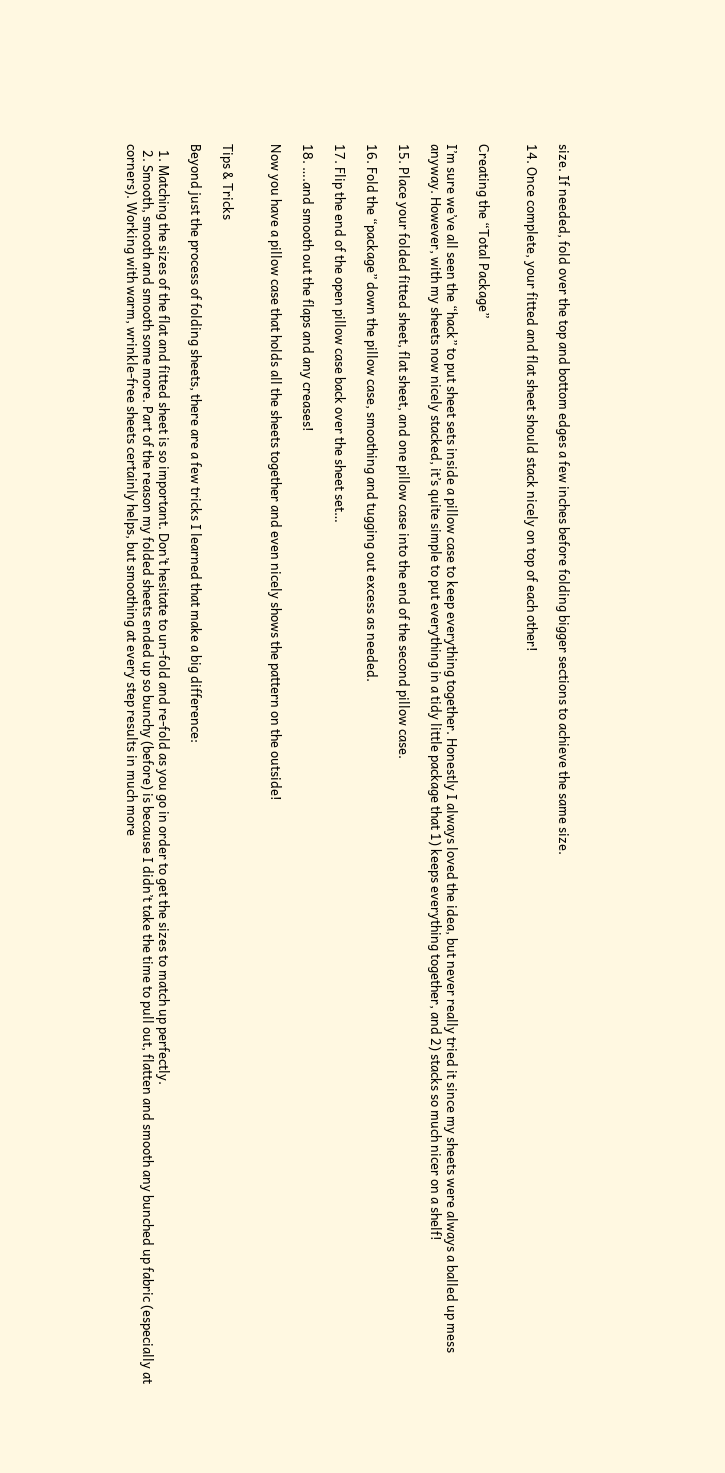size. If needed, fold over the top and bottom edges a few inches before folding bigger sections to achieve the same size.

14. Once complete, your fitted and flat sheet should stack nicely on top of each other!


Creating the “Total Package”

I’m sure we’ve all seen the “hack” to put sheet sets inside a pillow case to keep everything together. Honestly I always loved the idea, but never really tried it since my sheets were always a balled up mess anyway. However, with my sheets now nicely stacked, it’s quite simple to put everything in a tidy little package that 1) keeps everything together, and 2) stacks so much nicer on a shelf!

15. Place your folded fitted sheet, flat sheet, and one pillow case into the end of the second pillow case.

16. Fold the “package” down the pillow case, smoothing and tugging out excess as needed.

17. Flip the end of the open pillow case back over the sheet set…

18. ….and smooth out the flaps and any creases!

Now you have a pillow case that holds all the sheets together and even nicely shows the pattern on the outside!


Tips & Tricks

Beyond just the process of folding sheets, there are a few tricks I learned that make a big difference:

  1. Matching the sizes of the flat and fitted sheet is so important. Don’t hesitate to un-fold and re-fold as you go in order to get the sizes to match up perfectly.
  2. Smooth, smooth and smooth some more. Part of the reason my folded sheets ended up so bunchy (before) is because I didn’t take the time to pull out, flatten and smooth any bunched up fabric (especially at corners). Working with warm, wrinkle-free sheets certainly helps, but smoothing at every step results in much more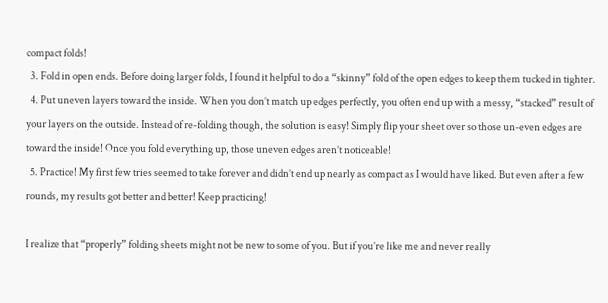compact folds!
  3. Fold in open ends. Before doing larger folds, I found it helpful to do a “skinny” fold of the open edges to keep them tucked in tighter.
  4. Put uneven layers toward the inside. When you don’t match up edges perfectly, you often end up with a messy, “stacked” result of your layers on the outside. Instead of re-folding though, the solution is easy! Simply flip your sheet over so those un-even edges are toward the inside! Once you fold everything up, those uneven edges aren’t noticeable!
  5. Practice! My first few tries seemed to take forever and didn’t end up nearly as compact as I would have liked. But even after a few rounds, my results got better and better! Keep practicing!

I realize that “properly” folding sheets might not be new to some of you. But if you’re like me and never really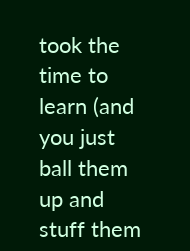took the time to learn (and you just ball them up and stuff them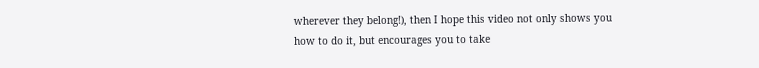wherever they belong!), then I hope this video not only shows you how to do it, but encourages you to take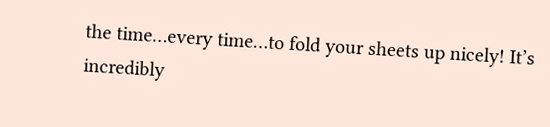the time…every time…to fold your sheets up nicely! It’s incredibly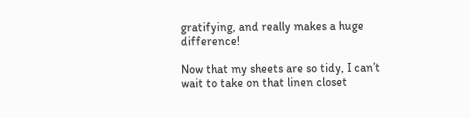gratifying, and really makes a huge difference!

Now that my sheets are so tidy, I can’t wait to take on that linen closet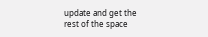update and get the rest of the space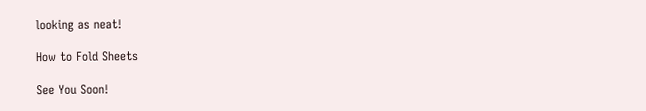looking as neat!

How to Fold Sheets

See You Soon!